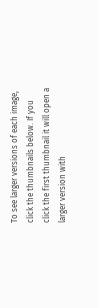To see larger versions of each image, click the thumbnails below. If you click the first thumbnail it will open a larger version with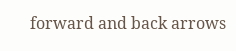forward and back arrows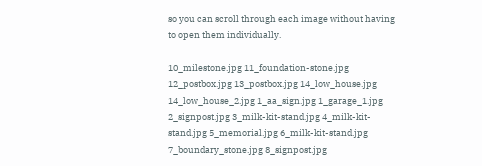so you can scroll through each image without having to open them individually.

10_milestone.jpg 11_foundation-stone.jpg 12_postbox.jpg 13_postbox.jpg 14_low_house.jpg 14_low_house_2.jpg 1_aa_sign.jpg 1_garage_1.jpg 2_signpost.jpg 3_milk-kit-stand.jpg 4_milk-kit-stand.jpg 5_memorial.jpg 6_milk-kit-stand.jpg 7_boundary_stone.jpg 8_signpost.jpg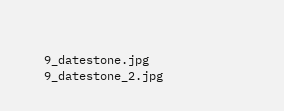9_datestone.jpg 9_datestone_2.jpg